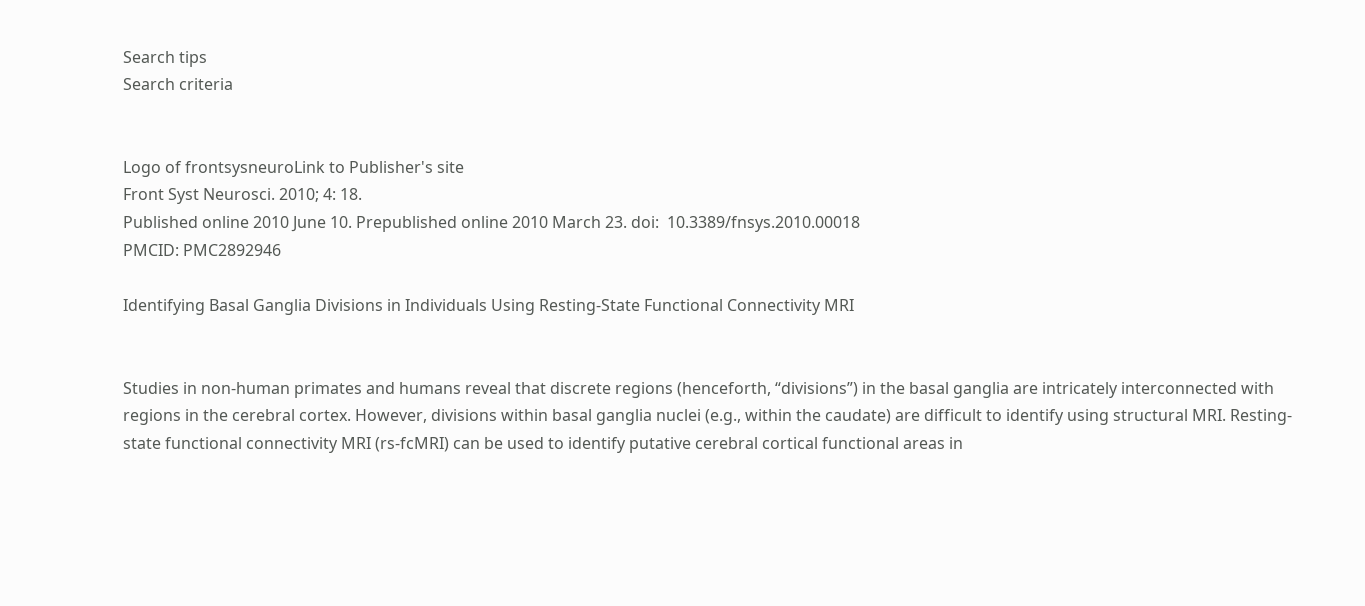Search tips
Search criteria


Logo of frontsysneuroLink to Publisher's site
Front Syst Neurosci. 2010; 4: 18.
Published online 2010 June 10. Prepublished online 2010 March 23. doi:  10.3389/fnsys.2010.00018
PMCID: PMC2892946

Identifying Basal Ganglia Divisions in Individuals Using Resting-State Functional Connectivity MRI


Studies in non-human primates and humans reveal that discrete regions (henceforth, “divisions”) in the basal ganglia are intricately interconnected with regions in the cerebral cortex. However, divisions within basal ganglia nuclei (e.g., within the caudate) are difficult to identify using structural MRI. Resting-state functional connectivity MRI (rs-fcMRI) can be used to identify putative cerebral cortical functional areas in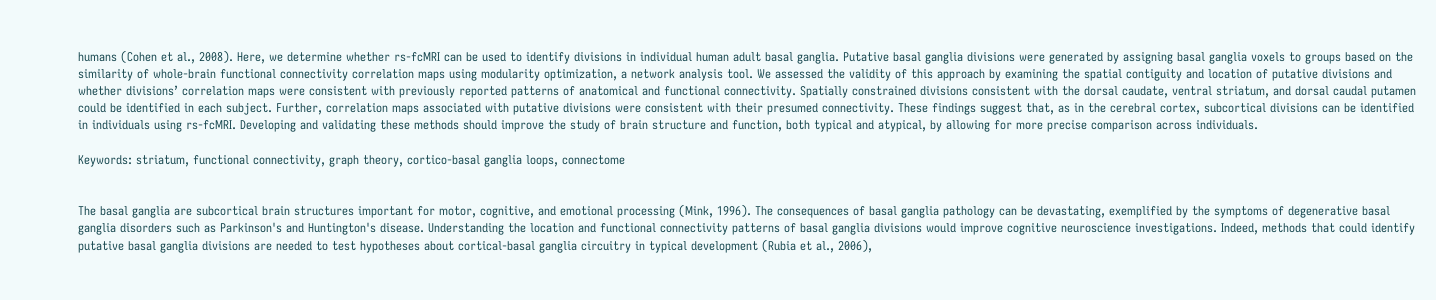humans (Cohen et al., 2008). Here, we determine whether rs-fcMRI can be used to identify divisions in individual human adult basal ganglia. Putative basal ganglia divisions were generated by assigning basal ganglia voxels to groups based on the similarity of whole-brain functional connectivity correlation maps using modularity optimization, a network analysis tool. We assessed the validity of this approach by examining the spatial contiguity and location of putative divisions and whether divisions’ correlation maps were consistent with previously reported patterns of anatomical and functional connectivity. Spatially constrained divisions consistent with the dorsal caudate, ventral striatum, and dorsal caudal putamen could be identified in each subject. Further, correlation maps associated with putative divisions were consistent with their presumed connectivity. These findings suggest that, as in the cerebral cortex, subcortical divisions can be identified in individuals using rs-fcMRI. Developing and validating these methods should improve the study of brain structure and function, both typical and atypical, by allowing for more precise comparison across individuals.

Keywords: striatum, functional connectivity, graph theory, cortico-basal ganglia loops, connectome


The basal ganglia are subcortical brain structures important for motor, cognitive, and emotional processing (Mink, 1996). The consequences of basal ganglia pathology can be devastating, exemplified by the symptoms of degenerative basal ganglia disorders such as Parkinson's and Huntington's disease. Understanding the location and functional connectivity patterns of basal ganglia divisions would improve cognitive neuroscience investigations. Indeed, methods that could identify putative basal ganglia divisions are needed to test hypotheses about cortical-basal ganglia circuitry in typical development (Rubia et al., 2006),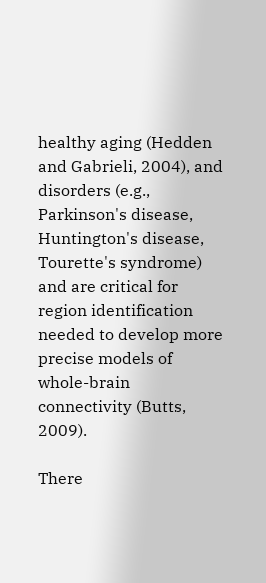healthy aging (Hedden and Gabrieli, 2004), and disorders (e.g., Parkinson's disease, Huntington's disease, Tourette's syndrome) and are critical for region identification needed to develop more precise models of whole-brain connectivity (Butts, 2009).

There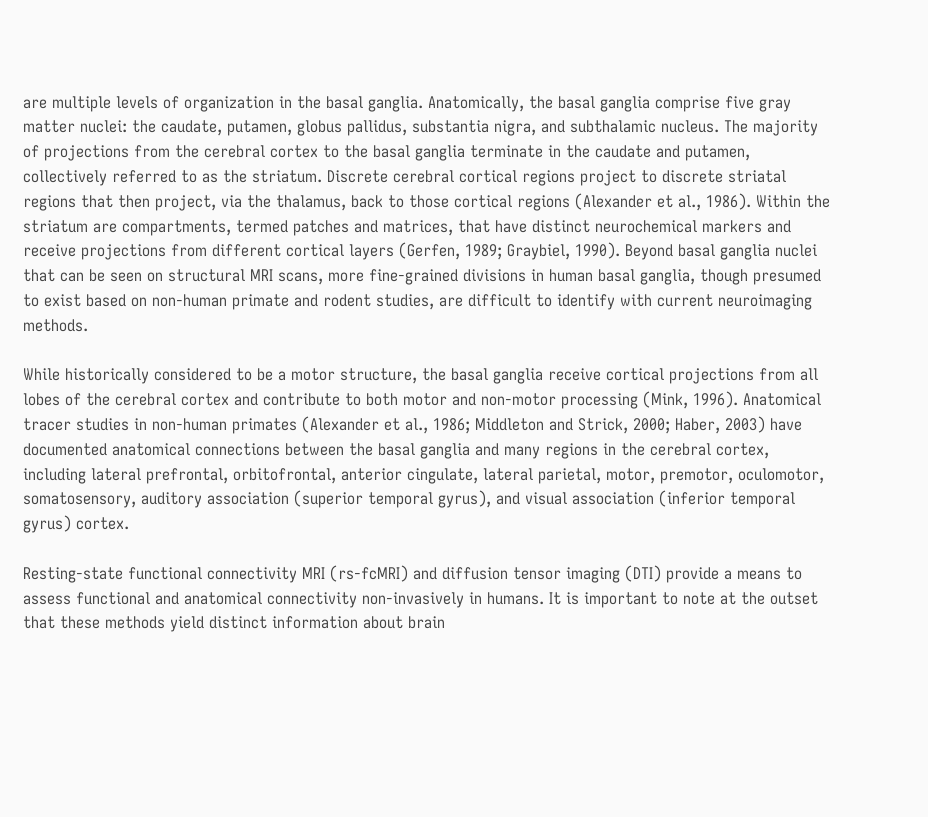are multiple levels of organization in the basal ganglia. Anatomically, the basal ganglia comprise five gray matter nuclei: the caudate, putamen, globus pallidus, substantia nigra, and subthalamic nucleus. The majority of projections from the cerebral cortex to the basal ganglia terminate in the caudate and putamen, collectively referred to as the striatum. Discrete cerebral cortical regions project to discrete striatal regions that then project, via the thalamus, back to those cortical regions (Alexander et al., 1986). Within the striatum are compartments, termed patches and matrices, that have distinct neurochemical markers and receive projections from different cortical layers (Gerfen, 1989; Graybiel, 1990). Beyond basal ganglia nuclei that can be seen on structural MRI scans, more fine-grained divisions in human basal ganglia, though presumed to exist based on non-human primate and rodent studies, are difficult to identify with current neuroimaging methods.

While historically considered to be a motor structure, the basal ganglia receive cortical projections from all lobes of the cerebral cortex and contribute to both motor and non-motor processing (Mink, 1996). Anatomical tracer studies in non-human primates (Alexander et al., 1986; Middleton and Strick, 2000; Haber, 2003) have documented anatomical connections between the basal ganglia and many regions in the cerebral cortex, including lateral prefrontal, orbitofrontal, anterior cingulate, lateral parietal, motor, premotor, oculomotor, somatosensory, auditory association (superior temporal gyrus), and visual association (inferior temporal gyrus) cortex.

Resting-state functional connectivity MRI (rs-fcMRI) and diffusion tensor imaging (DTI) provide a means to assess functional and anatomical connectivity non-invasively in humans. It is important to note at the outset that these methods yield distinct information about brain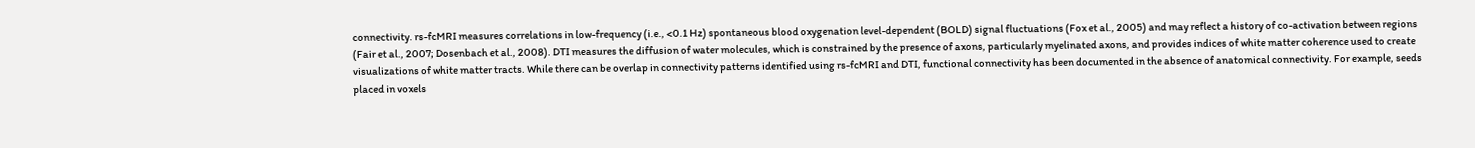connectivity. rs-fcMRI measures correlations in low-frequency (i.e., <0.1 Hz) spontaneous blood oxygenation level-dependent (BOLD) signal fluctuations (Fox et al., 2005) and may reflect a history of co-activation between regions (Fair et al., 2007; Dosenbach et al., 2008). DTI measures the diffusion of water molecules, which is constrained by the presence of axons, particularly myelinated axons, and provides indices of white matter coherence used to create visualizations of white matter tracts. While there can be overlap in connectivity patterns identified using rs-fcMRI and DTI, functional connectivity has been documented in the absence of anatomical connectivity. For example, seeds placed in voxels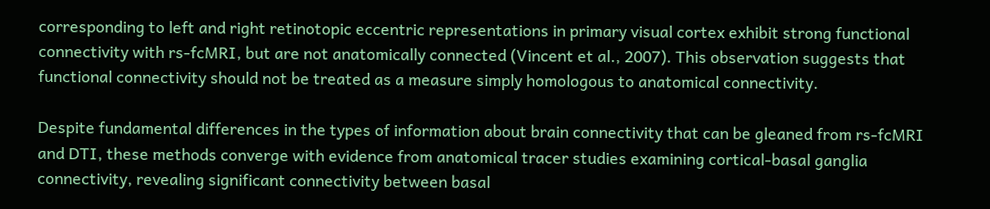corresponding to left and right retinotopic eccentric representations in primary visual cortex exhibit strong functional connectivity with rs-fcMRI, but are not anatomically connected (Vincent et al., 2007). This observation suggests that functional connectivity should not be treated as a measure simply homologous to anatomical connectivity.

Despite fundamental differences in the types of information about brain connectivity that can be gleaned from rs-fcMRI and DTI, these methods converge with evidence from anatomical tracer studies examining cortical-basal ganglia connectivity, revealing significant connectivity between basal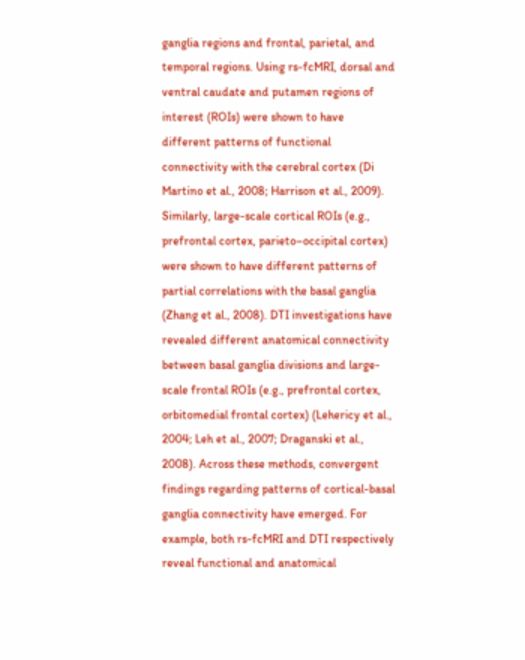ganglia regions and frontal, parietal, and temporal regions. Using rs-fcMRI, dorsal and ventral caudate and putamen regions of interest (ROIs) were shown to have different patterns of functional connectivity with the cerebral cortex (Di Martino et al., 2008; Harrison et al., 2009). Similarly, large-scale cortical ROIs (e.g., prefrontal cortex, parieto–occipital cortex) were shown to have different patterns of partial correlations with the basal ganglia (Zhang et al., 2008). DTI investigations have revealed different anatomical connectivity between basal ganglia divisions and large-scale frontal ROIs (e.g., prefrontal cortex, orbitomedial frontal cortex) (Lehericy et al., 2004; Leh et al., 2007; Draganski et al., 2008). Across these methods, convergent findings regarding patterns of cortical-basal ganglia connectivity have emerged. For example, both rs-fcMRI and DTI respectively reveal functional and anatomical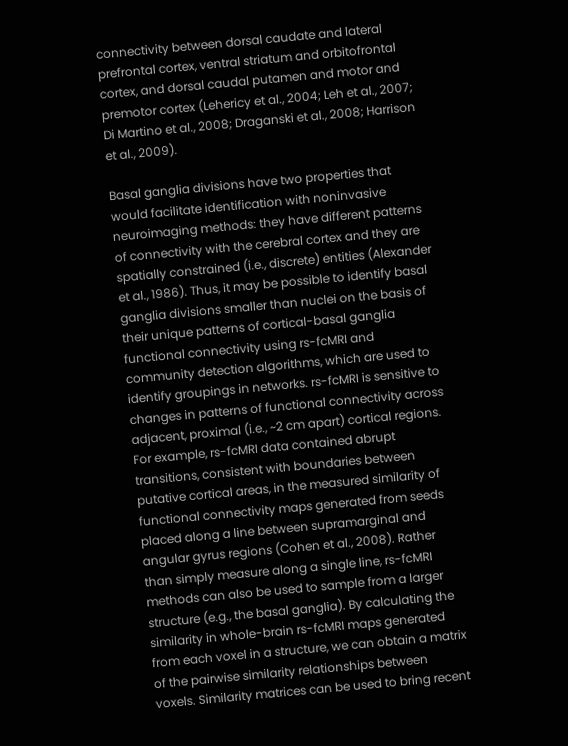connectivity between dorsal caudate and lateral prefrontal cortex, ventral striatum and orbitofrontal cortex, and dorsal caudal putamen and motor and premotor cortex (Lehericy et al., 2004; Leh et al., 2007; Di Martino et al., 2008; Draganski et al., 2008; Harrison et al., 2009).

Basal ganglia divisions have two properties that would facilitate identification with noninvasive neuroimaging methods: they have different patterns of connectivity with the cerebral cortex and they are spatially constrained (i.e., discrete) entities (Alexander et al., 1986). Thus, it may be possible to identify basal ganglia divisions smaller than nuclei on the basis of their unique patterns of cortical-basal ganglia functional connectivity using rs-fcMRI and community detection algorithms, which are used to identify groupings in networks. rs-fcMRI is sensitive to changes in patterns of functional connectivity across adjacent, proximal (i.e., ~2 cm apart) cortical regions. For example, rs-fcMRI data contained abrupt transitions, consistent with boundaries between putative cortical areas, in the measured similarity of functional connectivity maps generated from seeds placed along a line between supramarginal and angular gyrus regions (Cohen et al., 2008). Rather than simply measure along a single line, rs-fcMRI methods can also be used to sample from a larger structure (e.g., the basal ganglia). By calculating the similarity in whole-brain rs-fcMRI maps generated from each voxel in a structure, we can obtain a matrix of the pairwise similarity relationships between voxels. Similarity matrices can be used to bring recent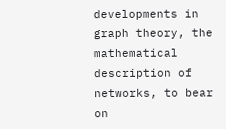developments in graph theory, the mathematical description of networks, to bear on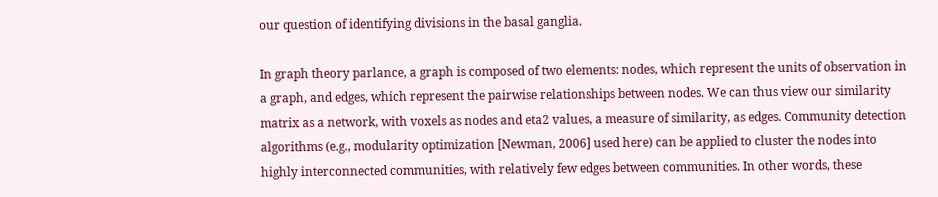our question of identifying divisions in the basal ganglia.

In graph theory parlance, a graph is composed of two elements: nodes, which represent the units of observation in a graph, and edges, which represent the pairwise relationships between nodes. We can thus view our similarity matrix as a network, with voxels as nodes and eta2 values, a measure of similarity, as edges. Community detection algorithms (e.g., modularity optimization [Newman, 2006] used here) can be applied to cluster the nodes into highly interconnected communities, with relatively few edges between communities. In other words, these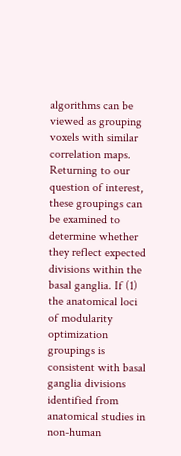algorithms can be viewed as grouping voxels with similar correlation maps. Returning to our question of interest, these groupings can be examined to determine whether they reflect expected divisions within the basal ganglia. If (1) the anatomical loci of modularity optimization groupings is consistent with basal ganglia divisions identified from anatomical studies in non-human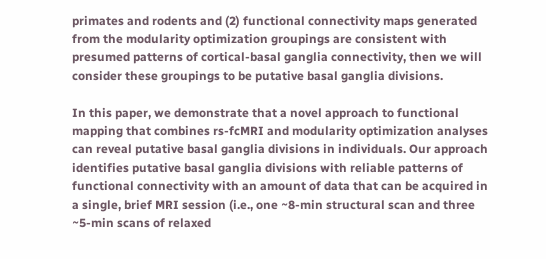primates and rodents and (2) functional connectivity maps generated from the modularity optimization groupings are consistent with presumed patterns of cortical-basal ganglia connectivity, then we will consider these groupings to be putative basal ganglia divisions.

In this paper, we demonstrate that a novel approach to functional mapping that combines rs-fcMRI and modularity optimization analyses can reveal putative basal ganglia divisions in individuals. Our approach identifies putative basal ganglia divisions with reliable patterns of functional connectivity with an amount of data that can be acquired in a single, brief MRI session (i.e., one ~8-min structural scan and three ~5-min scans of relaxed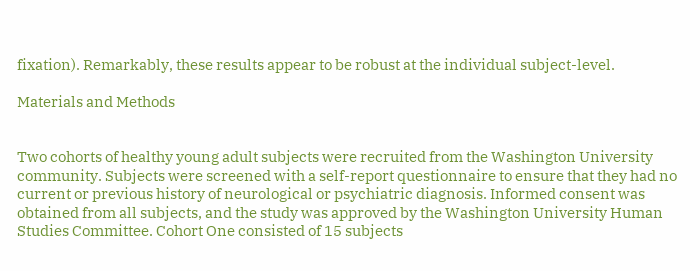fixation). Remarkably, these results appear to be robust at the individual subject-level.

Materials and Methods


Two cohorts of healthy young adult subjects were recruited from the Washington University community. Subjects were screened with a self-report questionnaire to ensure that they had no current or previous history of neurological or psychiatric diagnosis. Informed consent was obtained from all subjects, and the study was approved by the Washington University Human Studies Committee. Cohort One consisted of 15 subjects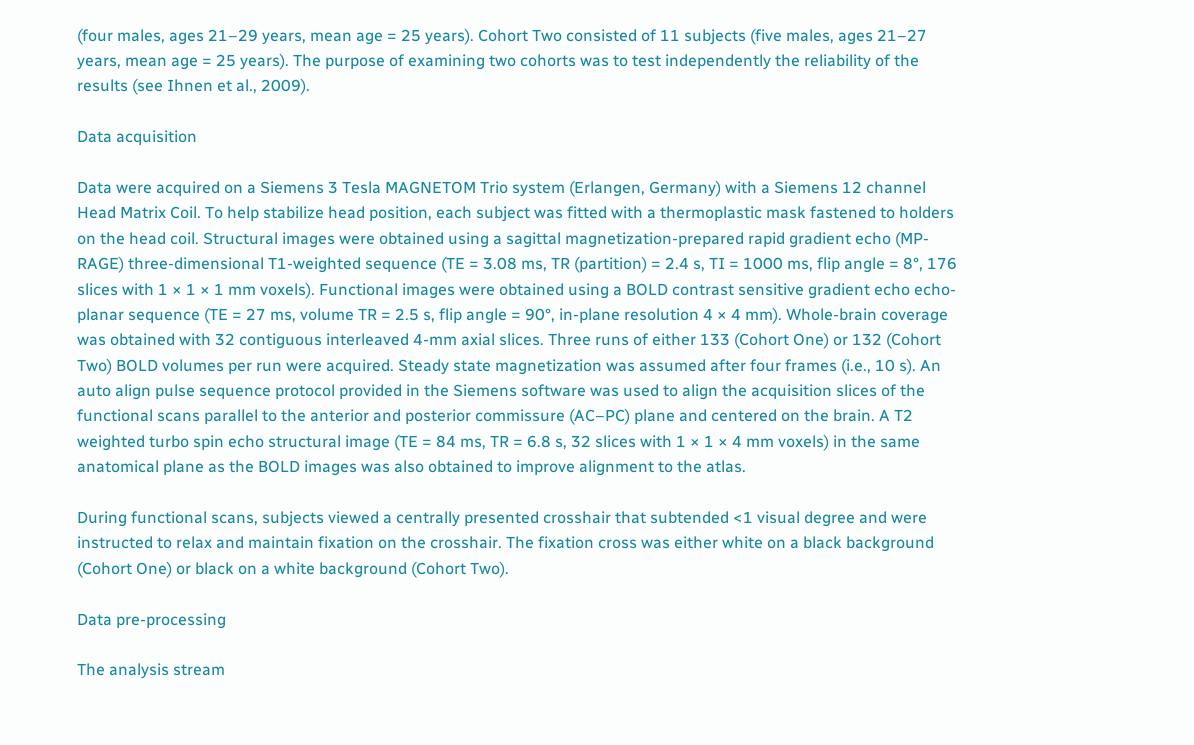(four males, ages 21–29 years, mean age = 25 years). Cohort Two consisted of 11 subjects (five males, ages 21–27 years, mean age = 25 years). The purpose of examining two cohorts was to test independently the reliability of the results (see Ihnen et al., 2009).

Data acquisition

Data were acquired on a Siemens 3 Tesla MAGNETOM Trio system (Erlangen, Germany) with a Siemens 12 channel Head Matrix Coil. To help stabilize head position, each subject was fitted with a thermoplastic mask fastened to holders on the head coil. Structural images were obtained using a sagittal magnetization-prepared rapid gradient echo (MP-RAGE) three-dimensional T1-weighted sequence (TE = 3.08 ms, TR (partition) = 2.4 s, TI = 1000 ms, flip angle = 8°, 176 slices with 1 × 1 × 1 mm voxels). Functional images were obtained using a BOLD contrast sensitive gradient echo echo-planar sequence (TE = 27 ms, volume TR = 2.5 s, flip angle = 90°, in-plane resolution 4 × 4 mm). Whole-brain coverage was obtained with 32 contiguous interleaved 4-mm axial slices. Three runs of either 133 (Cohort One) or 132 (Cohort Two) BOLD volumes per run were acquired. Steady state magnetization was assumed after four frames (i.e., 10 s). An auto align pulse sequence protocol provided in the Siemens software was used to align the acquisition slices of the functional scans parallel to the anterior and posterior commissure (AC–PC) plane and centered on the brain. A T2 weighted turbo spin echo structural image (TE = 84 ms, TR = 6.8 s, 32 slices with 1 × 1 × 4 mm voxels) in the same anatomical plane as the BOLD images was also obtained to improve alignment to the atlas.

During functional scans, subjects viewed a centrally presented crosshair that subtended <1 visual degree and were instructed to relax and maintain fixation on the crosshair. The fixation cross was either white on a black background (Cohort One) or black on a white background (Cohort Two).

Data pre-processing

The analysis stream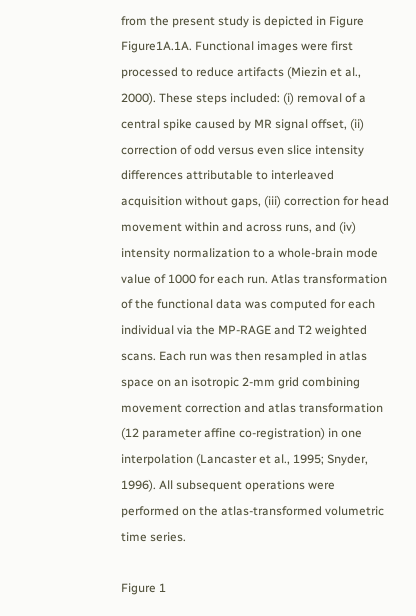from the present study is depicted in Figure Figure1A.1A. Functional images were first processed to reduce artifacts (Miezin et al., 2000). These steps included: (i) removal of a central spike caused by MR signal offset, (ii) correction of odd versus even slice intensity differences attributable to interleaved acquisition without gaps, (iii) correction for head movement within and across runs, and (iv) intensity normalization to a whole-brain mode value of 1000 for each run. Atlas transformation of the functional data was computed for each individual via the MP-RAGE and T2 weighted scans. Each run was then resampled in atlas space on an isotropic 2-mm grid combining movement correction and atlas transformation (12 parameter affine co-registration) in one interpolation (Lancaster et al., 1995; Snyder, 1996). All subsequent operations were performed on the atlas-transformed volumetric time series.

Figure 1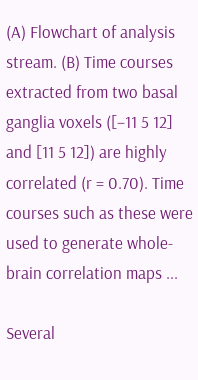(A) Flowchart of analysis stream. (B) Time courses extracted from two basal ganglia voxels ([−11 5 12] and [11 5 12]) are highly correlated (r = 0.70). Time courses such as these were used to generate whole-brain correlation maps ...

Several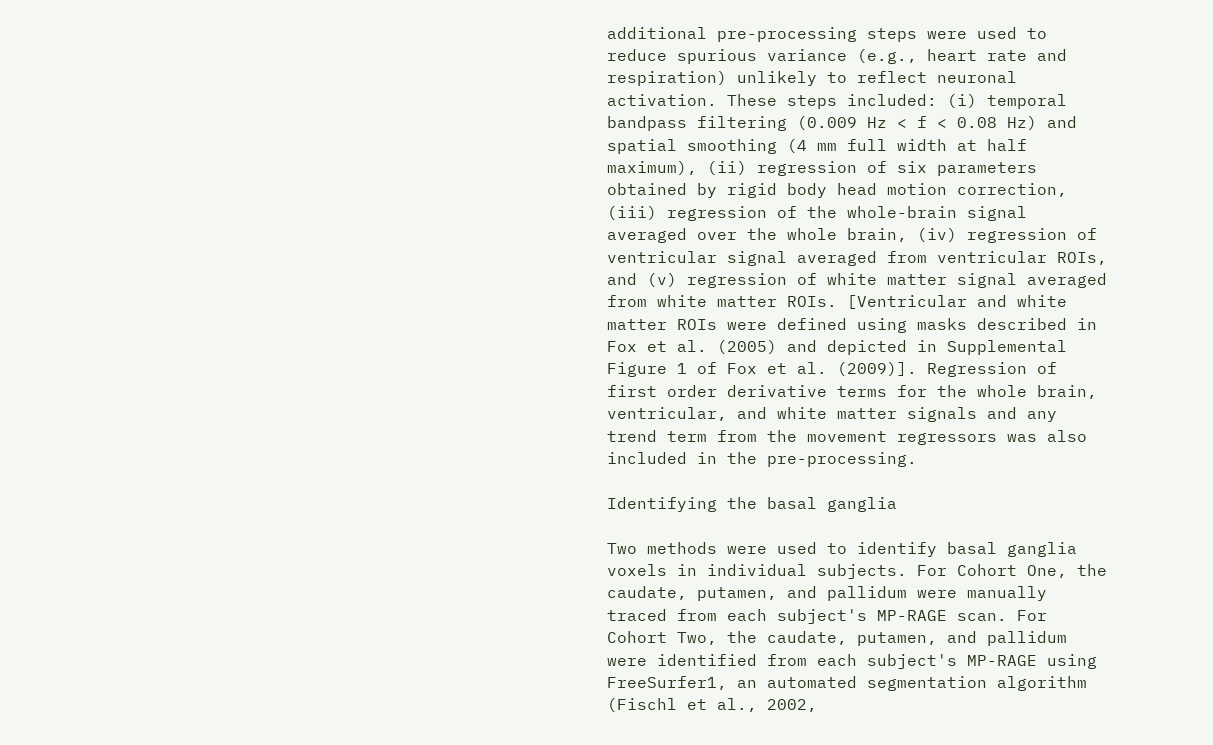additional pre-processing steps were used to reduce spurious variance (e.g., heart rate and respiration) unlikely to reflect neuronal activation. These steps included: (i) temporal bandpass filtering (0.009 Hz < f < 0.08 Hz) and spatial smoothing (4 mm full width at half maximum), (ii) regression of six parameters obtained by rigid body head motion correction, (iii) regression of the whole-brain signal averaged over the whole brain, (iv) regression of ventricular signal averaged from ventricular ROIs, and (v) regression of white matter signal averaged from white matter ROIs. [Ventricular and white matter ROIs were defined using masks described in Fox et al. (2005) and depicted in Supplemental Figure 1 of Fox et al. (2009)]. Regression of first order derivative terms for the whole brain, ventricular, and white matter signals and any trend term from the movement regressors was also included in the pre-processing.

Identifying the basal ganglia

Two methods were used to identify basal ganglia voxels in individual subjects. For Cohort One, the caudate, putamen, and pallidum were manually traced from each subject's MP-RAGE scan. For Cohort Two, the caudate, putamen, and pallidum were identified from each subject's MP-RAGE using FreeSurfer1, an automated segmentation algorithm (Fischl et al., 2002,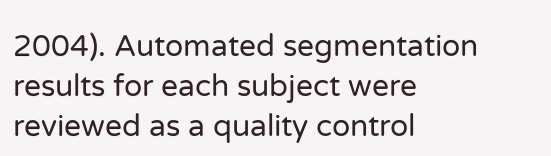2004). Automated segmentation results for each subject were reviewed as a quality control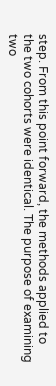step. From this point forward, the methods applied to the two cohorts were identical. The purpose of examining two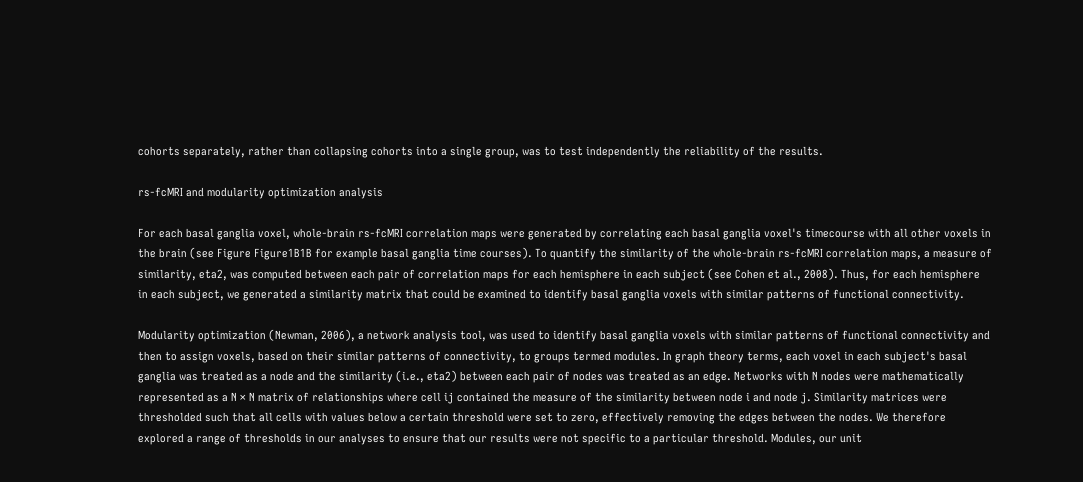cohorts separately, rather than collapsing cohorts into a single group, was to test independently the reliability of the results.

rs-fcMRI and modularity optimization analysis

For each basal ganglia voxel, whole-brain rs-fcMRI correlation maps were generated by correlating each basal ganglia voxel's timecourse with all other voxels in the brain (see Figure Figure1B1B for example basal ganglia time courses). To quantify the similarity of the whole-brain rs-fcMRI correlation maps, a measure of similarity, eta2, was computed between each pair of correlation maps for each hemisphere in each subject (see Cohen et al., 2008). Thus, for each hemisphere in each subject, we generated a similarity matrix that could be examined to identify basal ganglia voxels with similar patterns of functional connectivity.

Modularity optimization (Newman, 2006), a network analysis tool, was used to identify basal ganglia voxels with similar patterns of functional connectivity and then to assign voxels, based on their similar patterns of connectivity, to groups termed modules. In graph theory terms, each voxel in each subject's basal ganglia was treated as a node and the similarity (i.e., eta2) between each pair of nodes was treated as an edge. Networks with N nodes were mathematically represented as a N × N matrix of relationships where cell ij contained the measure of the similarity between node i and node j. Similarity matrices were thresholded such that all cells with values below a certain threshold were set to zero, effectively removing the edges between the nodes. We therefore explored a range of thresholds in our analyses to ensure that our results were not specific to a particular threshold. Modules, our unit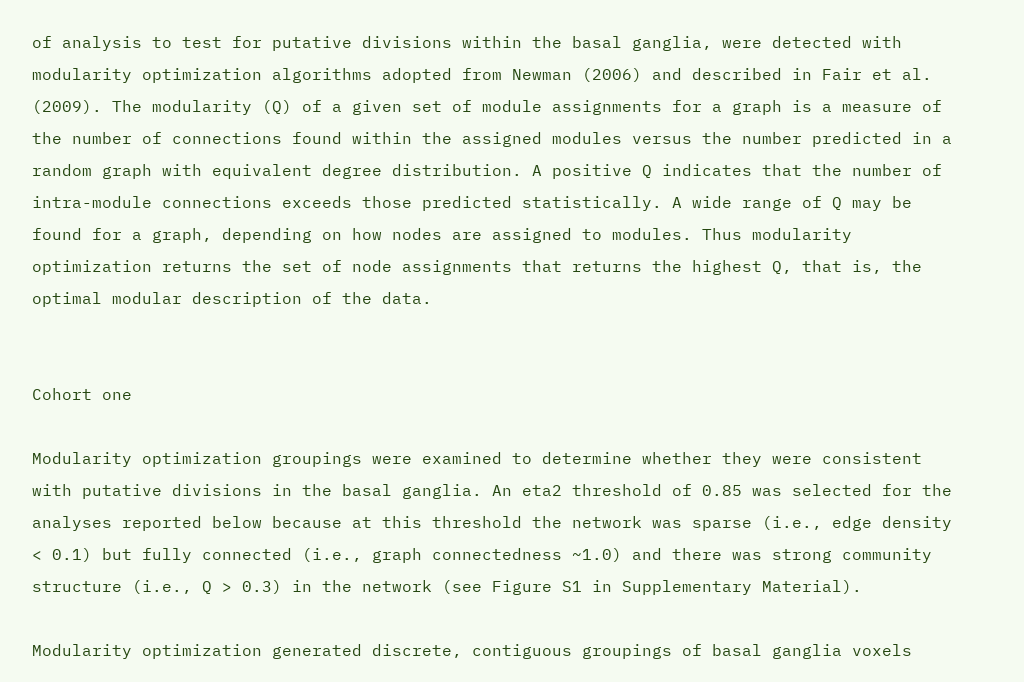of analysis to test for putative divisions within the basal ganglia, were detected with modularity optimization algorithms adopted from Newman (2006) and described in Fair et al. (2009). The modularity (Q) of a given set of module assignments for a graph is a measure of the number of connections found within the assigned modules versus the number predicted in a random graph with equivalent degree distribution. A positive Q indicates that the number of intra-module connections exceeds those predicted statistically. A wide range of Q may be found for a graph, depending on how nodes are assigned to modules. Thus modularity optimization returns the set of node assignments that returns the highest Q, that is, the optimal modular description of the data.


Cohort one

Modularity optimization groupings were examined to determine whether they were consistent with putative divisions in the basal ganglia. An eta2 threshold of 0.85 was selected for the analyses reported below because at this threshold the network was sparse (i.e., edge density < 0.1) but fully connected (i.e., graph connectedness ~1.0) and there was strong community structure (i.e., Q > 0.3) in the network (see Figure S1 in Supplementary Material).

Modularity optimization generated discrete, contiguous groupings of basal ganglia voxels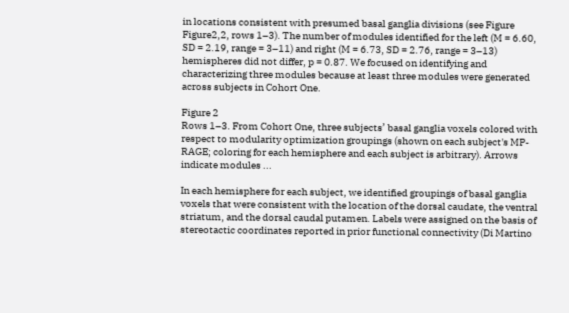in locations consistent with presumed basal ganglia divisions (see Figure Figure2,2, rows 1–3). The number of modules identified for the left (M = 6.60, SD = 2.19, range = 3–11) and right (M = 6.73, SD = 2.76, range = 3–13) hemispheres did not differ, p = 0.87. We focused on identifying and characterizing three modules because at least three modules were generated across subjects in Cohort One.

Figure 2
Rows 1–3. From Cohort One, three subjects’ basal ganglia voxels colored with respect to modularity optimization groupings (shown on each subject's MP-RAGE; coloring for each hemisphere and each subject is arbitrary). Arrows indicate modules ...

In each hemisphere for each subject, we identified groupings of basal ganglia voxels that were consistent with the location of the dorsal caudate, the ventral striatum, and the dorsal caudal putamen. Labels were assigned on the basis of stereotactic coordinates reported in prior functional connectivity (Di Martino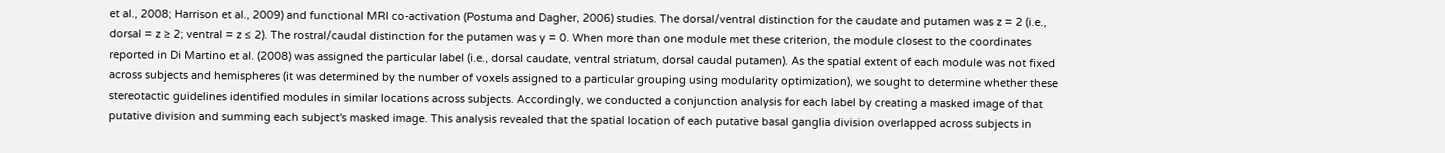et al., 2008; Harrison et al., 2009) and functional MRI co-activation (Postuma and Dagher, 2006) studies. The dorsal/ventral distinction for the caudate and putamen was z = 2 (i.e., dorsal = z ≥ 2; ventral = z ≤ 2). The rostral/caudal distinction for the putamen was y = 0. When more than one module met these criterion, the module closest to the coordinates reported in Di Martino et al. (2008) was assigned the particular label (i.e., dorsal caudate, ventral striatum, dorsal caudal putamen). As the spatial extent of each module was not fixed across subjects and hemispheres (it was determined by the number of voxels assigned to a particular grouping using modularity optimization), we sought to determine whether these stereotactic guidelines identified modules in similar locations across subjects. Accordingly, we conducted a conjunction analysis for each label by creating a masked image of that putative division and summing each subject's masked image. This analysis revealed that the spatial location of each putative basal ganglia division overlapped across subjects in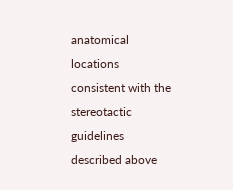anatomical locations consistent with the stereotactic guidelines described above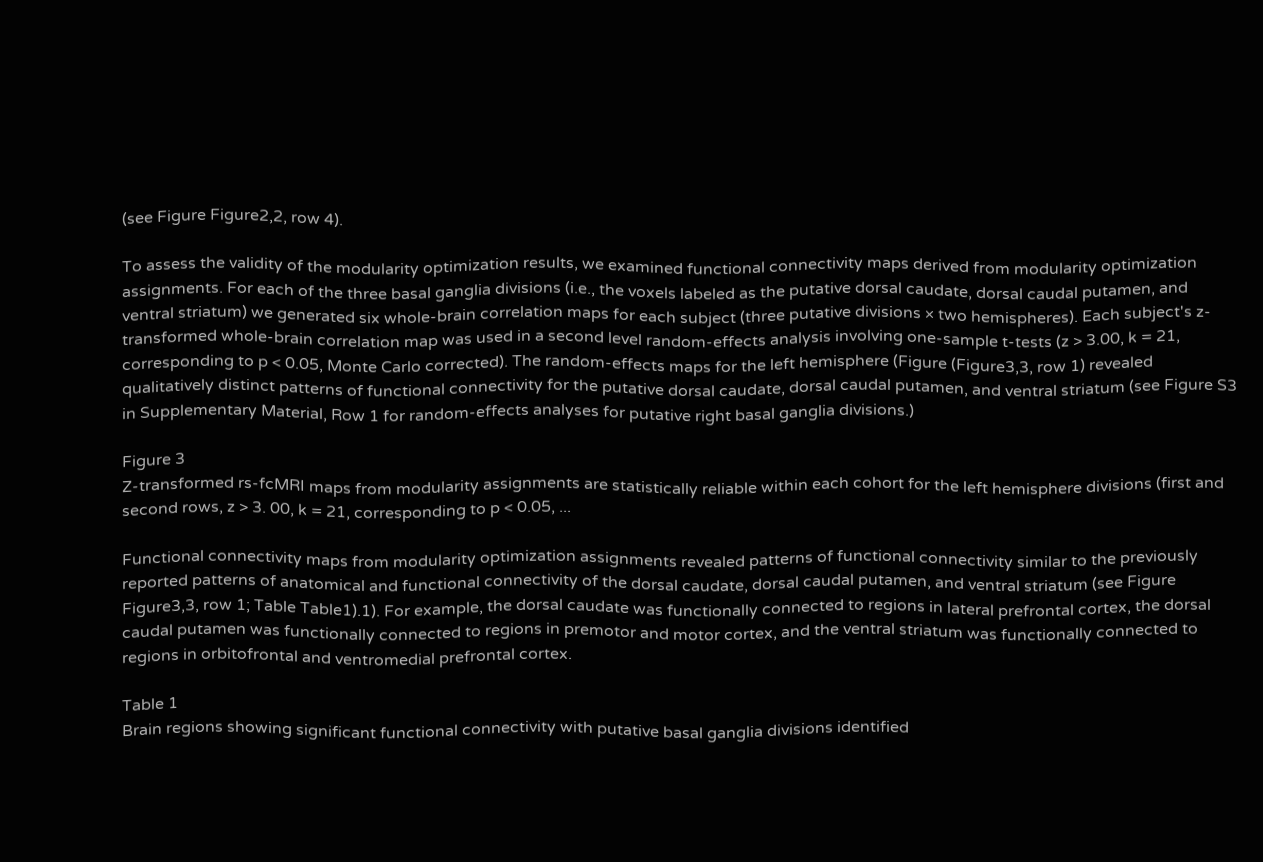(see Figure Figure2,2, row 4).

To assess the validity of the modularity optimization results, we examined functional connectivity maps derived from modularity optimization assignments. For each of the three basal ganglia divisions (i.e., the voxels labeled as the putative dorsal caudate, dorsal caudal putamen, and ventral striatum) we generated six whole-brain correlation maps for each subject (three putative divisions × two hemispheres). Each subject's z-transformed whole-brain correlation map was used in a second level random-effects analysis involving one-sample t-tests (z > 3.00, k = 21, corresponding to p < 0.05, Monte Carlo corrected). The random-effects maps for the left hemisphere (Figure (Figure3,3, row 1) revealed qualitatively distinct patterns of functional connectivity for the putative dorsal caudate, dorsal caudal putamen, and ventral striatum (see Figure S3 in Supplementary Material, Row 1 for random-effects analyses for putative right basal ganglia divisions.)

Figure 3
Z-transformed rs-fcMRI maps from modularity assignments are statistically reliable within each cohort for the left hemisphere divisions (first and second rows, z > 3. 00, k = 21, corresponding to p < 0.05, ...

Functional connectivity maps from modularity optimization assignments revealed patterns of functional connectivity similar to the previously reported patterns of anatomical and functional connectivity of the dorsal caudate, dorsal caudal putamen, and ventral striatum (see Figure Figure3,3, row 1; Table Table1).1). For example, the dorsal caudate was functionally connected to regions in lateral prefrontal cortex, the dorsal caudal putamen was functionally connected to regions in premotor and motor cortex, and the ventral striatum was functionally connected to regions in orbitofrontal and ventromedial prefrontal cortex.

Table 1
Brain regions showing significant functional connectivity with putative basal ganglia divisions identified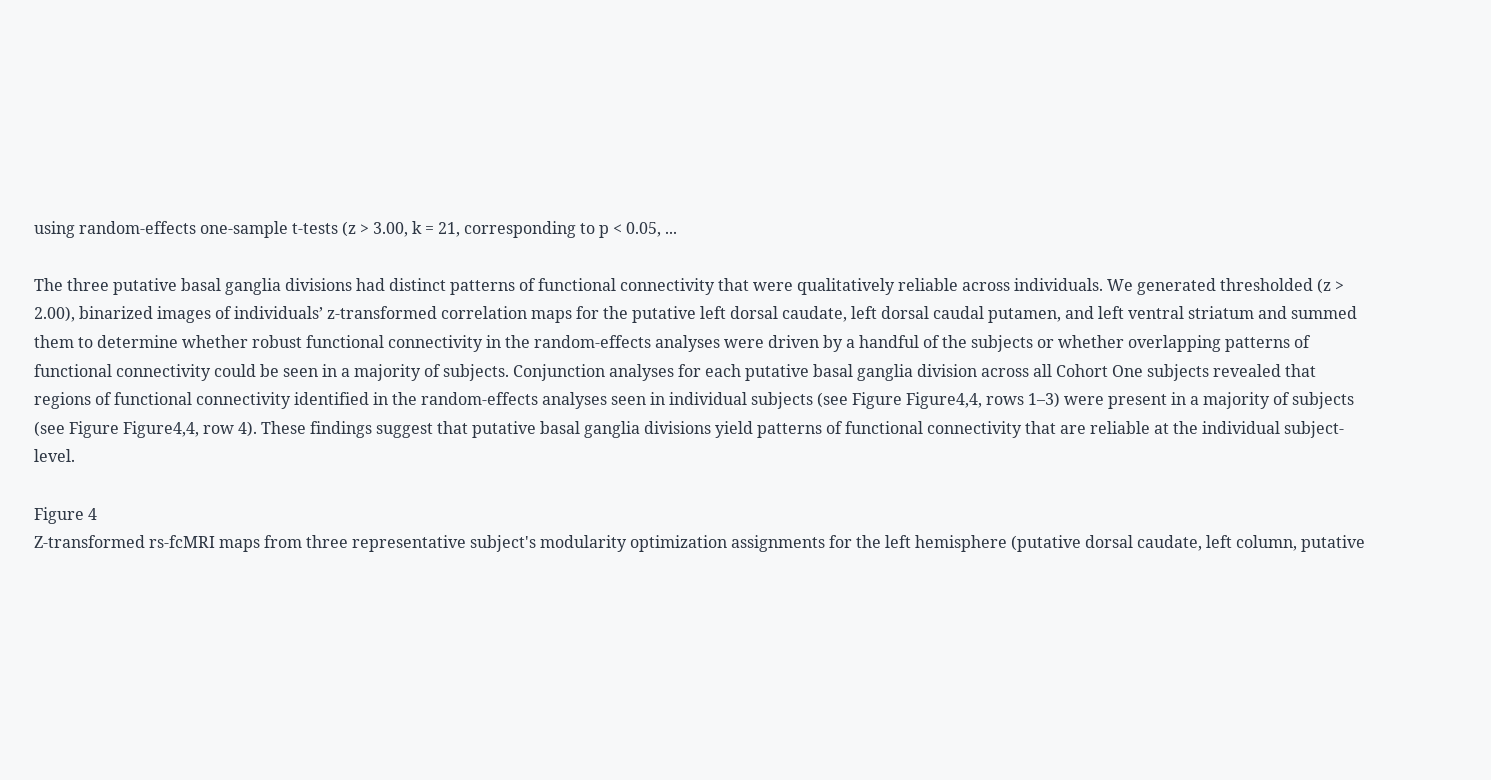using random-effects one-sample t-tests (z > 3.00, k = 21, corresponding to p < 0.05, ...

The three putative basal ganglia divisions had distinct patterns of functional connectivity that were qualitatively reliable across individuals. We generated thresholded (z > 2.00), binarized images of individuals’ z-transformed correlation maps for the putative left dorsal caudate, left dorsal caudal putamen, and left ventral striatum and summed them to determine whether robust functional connectivity in the random-effects analyses were driven by a handful of the subjects or whether overlapping patterns of functional connectivity could be seen in a majority of subjects. Conjunction analyses for each putative basal ganglia division across all Cohort One subjects revealed that regions of functional connectivity identified in the random-effects analyses seen in individual subjects (see Figure Figure4,4, rows 1–3) were present in a majority of subjects (see Figure Figure4,4, row 4). These findings suggest that putative basal ganglia divisions yield patterns of functional connectivity that are reliable at the individual subject-level.

Figure 4
Z-transformed rs-fcMRI maps from three representative subject's modularity optimization assignments for the left hemisphere (putative dorsal caudate, left column, putative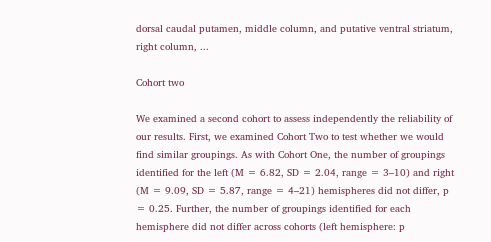dorsal caudal putamen, middle column, and putative ventral striatum, right column, ...

Cohort two

We examined a second cohort to assess independently the reliability of our results. First, we examined Cohort Two to test whether we would find similar groupings. As with Cohort One, the number of groupings identified for the left (M = 6.82, SD = 2.04, range = 3–10) and right (M = 9.09, SD = 5.87, range = 4–21) hemispheres did not differ, p = 0.25. Further, the number of groupings identified for each hemisphere did not differ across cohorts (left hemisphere: p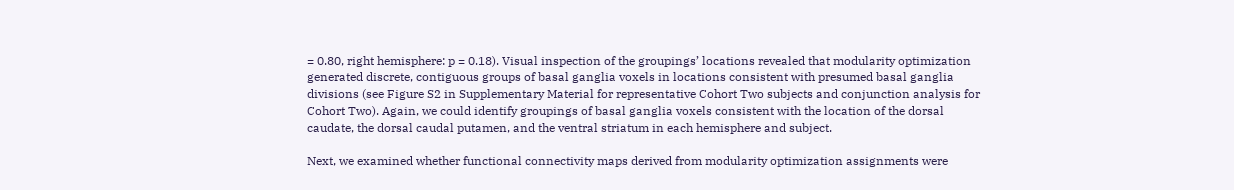= 0.80, right hemisphere: p = 0.18). Visual inspection of the groupings’ locations revealed that modularity optimization generated discrete, contiguous groups of basal ganglia voxels in locations consistent with presumed basal ganglia divisions (see Figure S2 in Supplementary Material for representative Cohort Two subjects and conjunction analysis for Cohort Two). Again, we could identify groupings of basal ganglia voxels consistent with the location of the dorsal caudate, the dorsal caudal putamen, and the ventral striatum in each hemisphere and subject.

Next, we examined whether functional connectivity maps derived from modularity optimization assignments were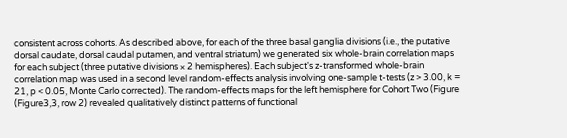consistent across cohorts. As described above, for each of the three basal ganglia divisions (i.e., the putative dorsal caudate, dorsal caudal putamen, and ventral striatum) we generated six whole-brain correlation maps for each subject (three putative divisions × 2 hemispheres). Each subject's z-transformed whole-brain correlation map was used in a second level random-effects analysis involving one-sample t-tests (z > 3.00, k = 21, p < 0.05, Monte Carlo corrected). The random-effects maps for the left hemisphere for Cohort Two (Figure (Figure3,3, row 2) revealed qualitatively distinct patterns of functional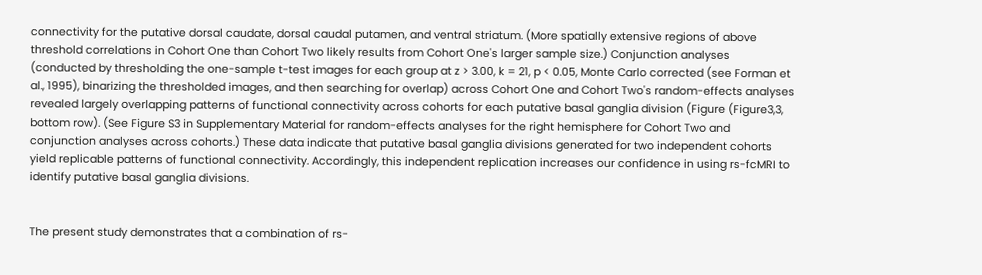connectivity for the putative dorsal caudate, dorsal caudal putamen, and ventral striatum. (More spatially extensive regions of above threshold correlations in Cohort One than Cohort Two likely results from Cohort One's larger sample size.) Conjunction analyses (conducted by thresholding the one-sample t-test images for each group at z > 3.00, k = 21, p < 0.05, Monte Carlo corrected (see Forman et al., 1995), binarizing the thresholded images, and then searching for overlap) across Cohort One and Cohort Two's random-effects analyses revealed largely overlapping patterns of functional connectivity across cohorts for each putative basal ganglia division (Figure (Figure3,3, bottom row). (See Figure S3 in Supplementary Material for random-effects analyses for the right hemisphere for Cohort Two and conjunction analyses across cohorts.) These data indicate that putative basal ganglia divisions generated for two independent cohorts yield replicable patterns of functional connectivity. Accordingly, this independent replication increases our confidence in using rs-fcMRI to identify putative basal ganglia divisions.


The present study demonstrates that a combination of rs-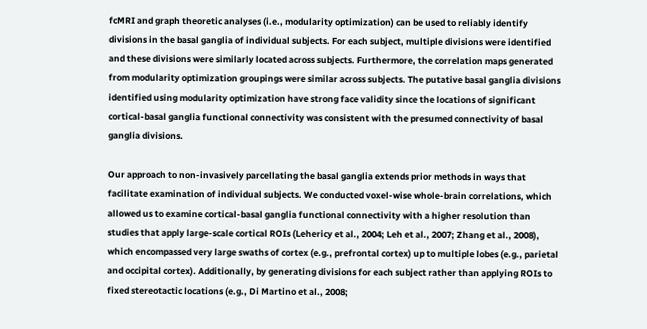fcMRI and graph theoretic analyses (i.e., modularity optimization) can be used to reliably identify divisions in the basal ganglia of individual subjects. For each subject, multiple divisions were identified and these divisions were similarly located across subjects. Furthermore, the correlation maps generated from modularity optimization groupings were similar across subjects. The putative basal ganglia divisions identified using modularity optimization have strong face validity since the locations of significant cortical-basal ganglia functional connectivity was consistent with the presumed connectivity of basal ganglia divisions.

Our approach to non-invasively parcellating the basal ganglia extends prior methods in ways that facilitate examination of individual subjects. We conducted voxel-wise whole-brain correlations, which allowed us to examine cortical-basal ganglia functional connectivity with a higher resolution than studies that apply large-scale cortical ROIs (Lehericy et al., 2004; Leh et al., 2007; Zhang et al., 2008), which encompassed very large swaths of cortex (e.g., prefrontal cortex) up to multiple lobes (e.g., parietal and occipital cortex). Additionally, by generating divisions for each subject rather than applying ROIs to fixed stereotactic locations (e.g., Di Martino et al., 2008;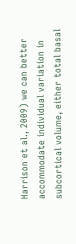Harrison et al., 2009) we can better accommodate individual variation in subcortical volume, either total basal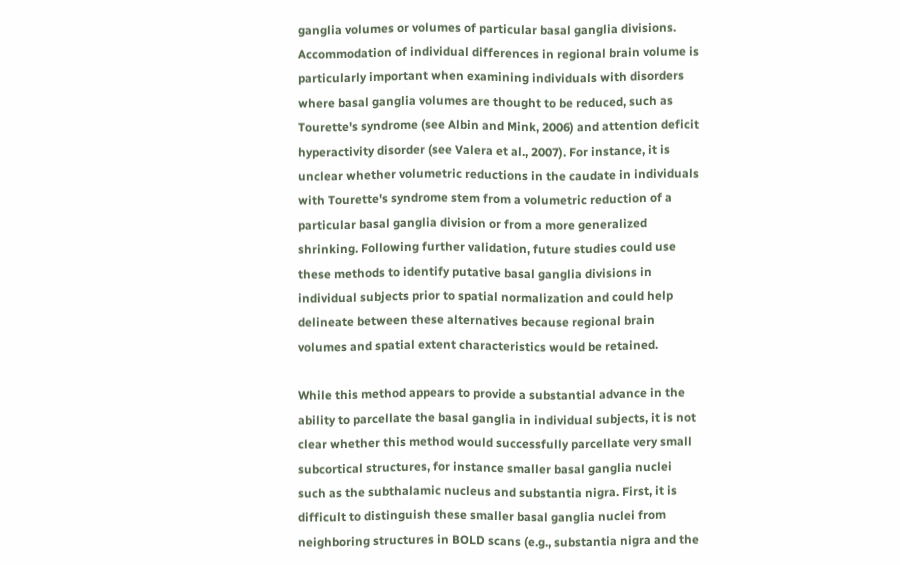ganglia volumes or volumes of particular basal ganglia divisions. Accommodation of individual differences in regional brain volume is particularly important when examining individuals with disorders where basal ganglia volumes are thought to be reduced, such as Tourette's syndrome (see Albin and Mink, 2006) and attention deficit hyperactivity disorder (see Valera et al., 2007). For instance, it is unclear whether volumetric reductions in the caudate in individuals with Tourette's syndrome stem from a volumetric reduction of a particular basal ganglia division or from a more generalized shrinking. Following further validation, future studies could use these methods to identify putative basal ganglia divisions in individual subjects prior to spatial normalization and could help delineate between these alternatives because regional brain volumes and spatial extent characteristics would be retained.

While this method appears to provide a substantial advance in the ability to parcellate the basal ganglia in individual subjects, it is not clear whether this method would successfully parcellate very small subcortical structures, for instance smaller basal ganglia nuclei such as the subthalamic nucleus and substantia nigra. First, it is difficult to distinguish these smaller basal ganglia nuclei from neighboring structures in BOLD scans (e.g., substantia nigra and the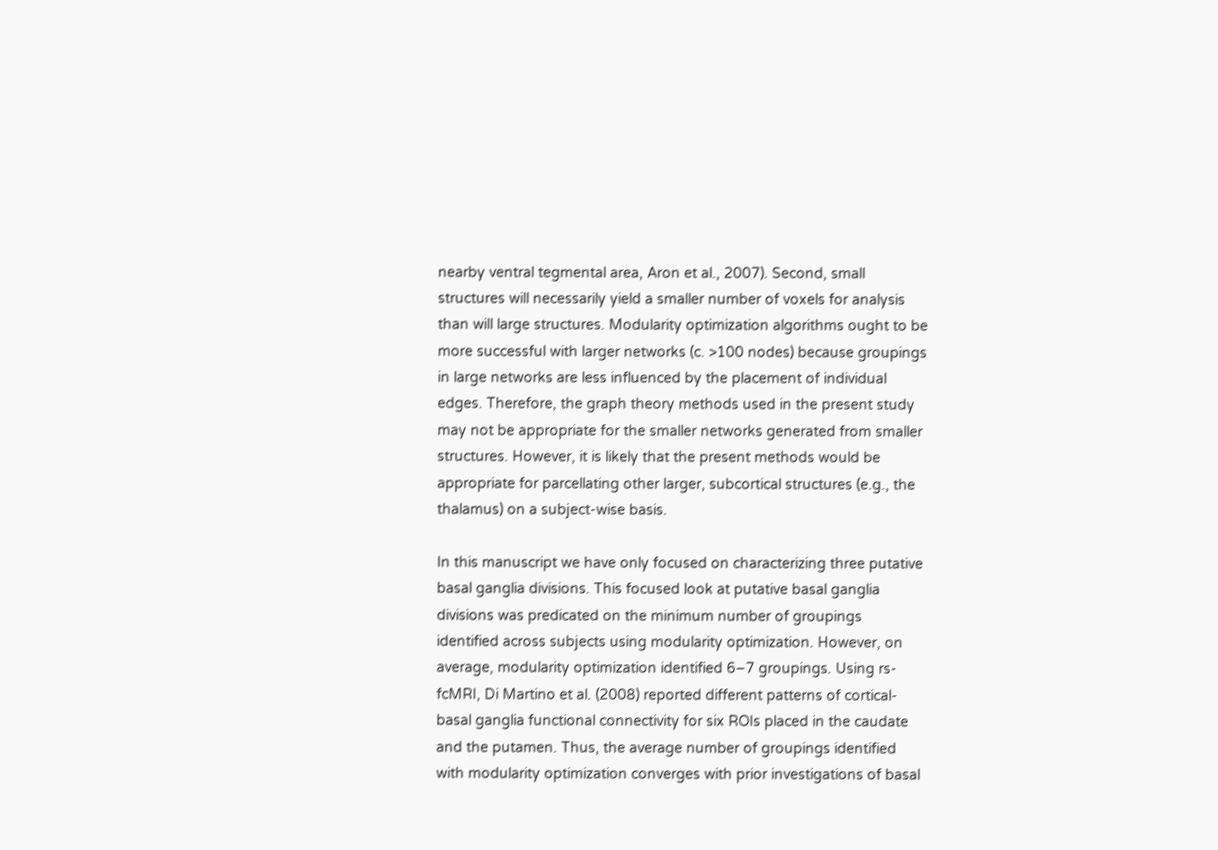nearby ventral tegmental area, Aron et al., 2007). Second, small structures will necessarily yield a smaller number of voxels for analysis than will large structures. Modularity optimization algorithms ought to be more successful with larger networks (c. >100 nodes) because groupings in large networks are less influenced by the placement of individual edges. Therefore, the graph theory methods used in the present study may not be appropriate for the smaller networks generated from smaller structures. However, it is likely that the present methods would be appropriate for parcellating other larger, subcortical structures (e.g., the thalamus) on a subject-wise basis.

In this manuscript we have only focused on characterizing three putative basal ganglia divisions. This focused look at putative basal ganglia divisions was predicated on the minimum number of groupings identified across subjects using modularity optimization. However, on average, modularity optimization identified 6–7 groupings. Using rs-fcMRI, Di Martino et al. (2008) reported different patterns of cortical-basal ganglia functional connectivity for six ROIs placed in the caudate and the putamen. Thus, the average number of groupings identified with modularity optimization converges with prior investigations of basal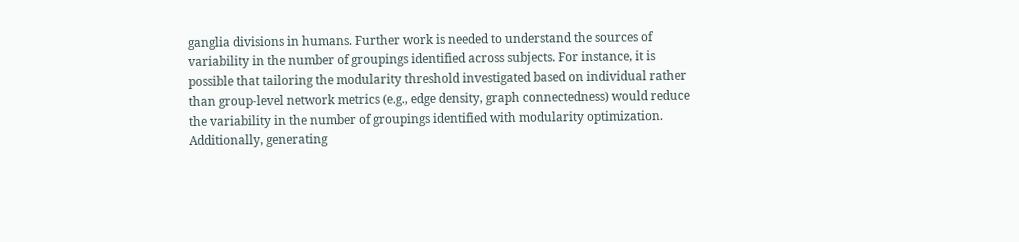ganglia divisions in humans. Further work is needed to understand the sources of variability in the number of groupings identified across subjects. For instance, it is possible that tailoring the modularity threshold investigated based on individual rather than group-level network metrics (e.g., edge density, graph connectedness) would reduce the variability in the number of groupings identified with modularity optimization. Additionally, generating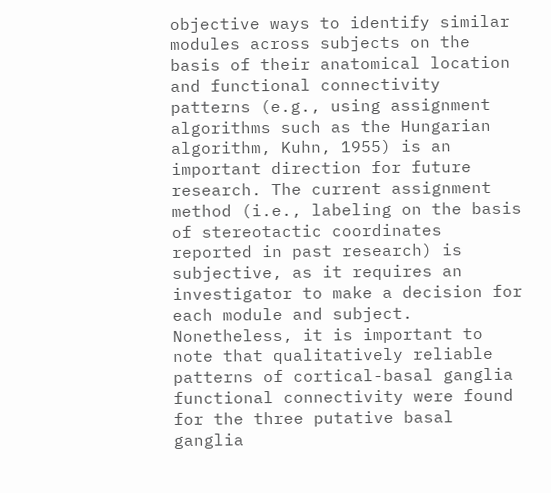objective ways to identify similar modules across subjects on the basis of their anatomical location and functional connectivity patterns (e.g., using assignment algorithms such as the Hungarian algorithm, Kuhn, 1955) is an important direction for future research. The current assignment method (i.e., labeling on the basis of stereotactic coordinates reported in past research) is subjective, as it requires an investigator to make a decision for each module and subject. Nonetheless, it is important to note that qualitatively reliable patterns of cortical-basal ganglia functional connectivity were found for the three putative basal ganglia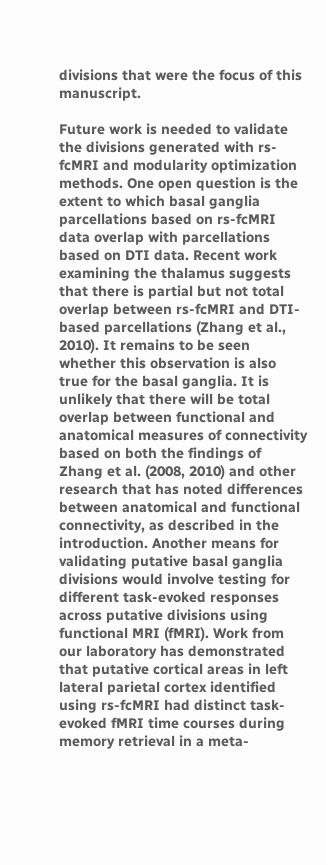divisions that were the focus of this manuscript.

Future work is needed to validate the divisions generated with rs-fcMRI and modularity optimization methods. One open question is the extent to which basal ganglia parcellations based on rs-fcMRI data overlap with parcellations based on DTI data. Recent work examining the thalamus suggests that there is partial but not total overlap between rs-fcMRI and DTI-based parcellations (Zhang et al., 2010). It remains to be seen whether this observation is also true for the basal ganglia. It is unlikely that there will be total overlap between functional and anatomical measures of connectivity based on both the findings of Zhang et al. (2008, 2010) and other research that has noted differences between anatomical and functional connectivity, as described in the introduction. Another means for validating putative basal ganglia divisions would involve testing for different task-evoked responses across putative divisions using functional MRI (fMRI). Work from our laboratory has demonstrated that putative cortical areas in left lateral parietal cortex identified using rs-fcMRI had distinct task-evoked fMRI time courses during memory retrieval in a meta-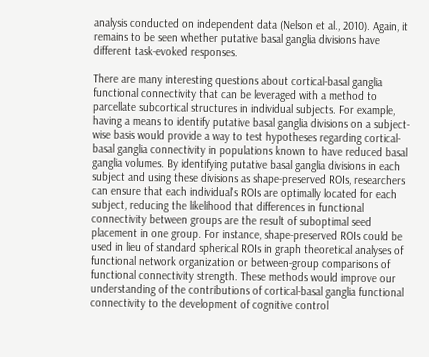analysis conducted on independent data (Nelson et al., 2010). Again, it remains to be seen whether putative basal ganglia divisions have different task-evoked responses.

There are many interesting questions about cortical-basal ganglia functional connectivity that can be leveraged with a method to parcellate subcortical structures in individual subjects. For example, having a means to identify putative basal ganglia divisions on a subject-wise basis would provide a way to test hypotheses regarding cortical-basal ganglia connectivity in populations known to have reduced basal ganglia volumes. By identifying putative basal ganglia divisions in each subject and using these divisions as shape-preserved ROIs, researchers can ensure that each individual's ROIs are optimally located for each subject, reducing the likelihood that differences in functional connectivity between groups are the result of suboptimal seed placement in one group. For instance, shape-preserved ROIs could be used in lieu of standard spherical ROIs in graph theoretical analyses of functional network organization or between-group comparisons of functional connectivity strength. These methods would improve our understanding of the contributions of cortical-basal ganglia functional connectivity to the development of cognitive control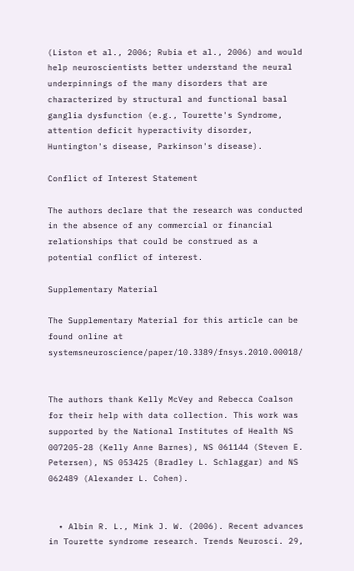(Liston et al., 2006; Rubia et al., 2006) and would help neuroscientists better understand the neural underpinnings of the many disorders that are characterized by structural and functional basal ganglia dysfunction (e.g., Tourette's Syndrome, attention deficit hyperactivity disorder, Huntington's disease, Parkinson's disease).

Conflict of Interest Statement

The authors declare that the research was conducted in the absence of any commercial or financial relationships that could be construed as a potential conflict of interest.

Supplementary Material

The Supplementary Material for this article can be found online at systemsneuroscience/paper/10.3389/fnsys.2010.00018/


The authors thank Kelly McVey and Rebecca Coalson for their help with data collection. This work was supported by the National Institutes of Health NS 007205-28 (Kelly Anne Barnes), NS 061144 (Steven E. Petersen), NS 053425 (Bradley L. Schlaggar) and NS 062489 (Alexander L. Cohen).


  • Albin R. L., Mink J. W. (2006). Recent advances in Tourette syndrome research. Trends Neurosci. 29,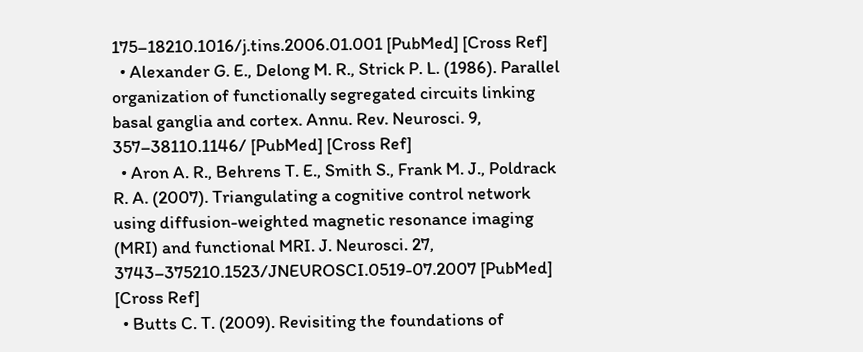175–18210.1016/j.tins.2006.01.001 [PubMed] [Cross Ref]
  • Alexander G. E., Delong M. R., Strick P. L. (1986). Parallel organization of functionally segregated circuits linking basal ganglia and cortex. Annu. Rev. Neurosci. 9, 357–38110.1146/ [PubMed] [Cross Ref]
  • Aron A. R., Behrens T. E., Smith S., Frank M. J., Poldrack R. A. (2007). Triangulating a cognitive control network using diffusion-weighted magnetic resonance imaging (MRI) and functional MRI. J. Neurosci. 27, 3743–375210.1523/JNEUROSCI.0519-07.2007 [PubMed] [Cross Ref]
  • Butts C. T. (2009). Revisiting the foundations of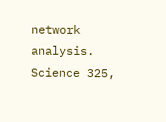network analysis. Science 325,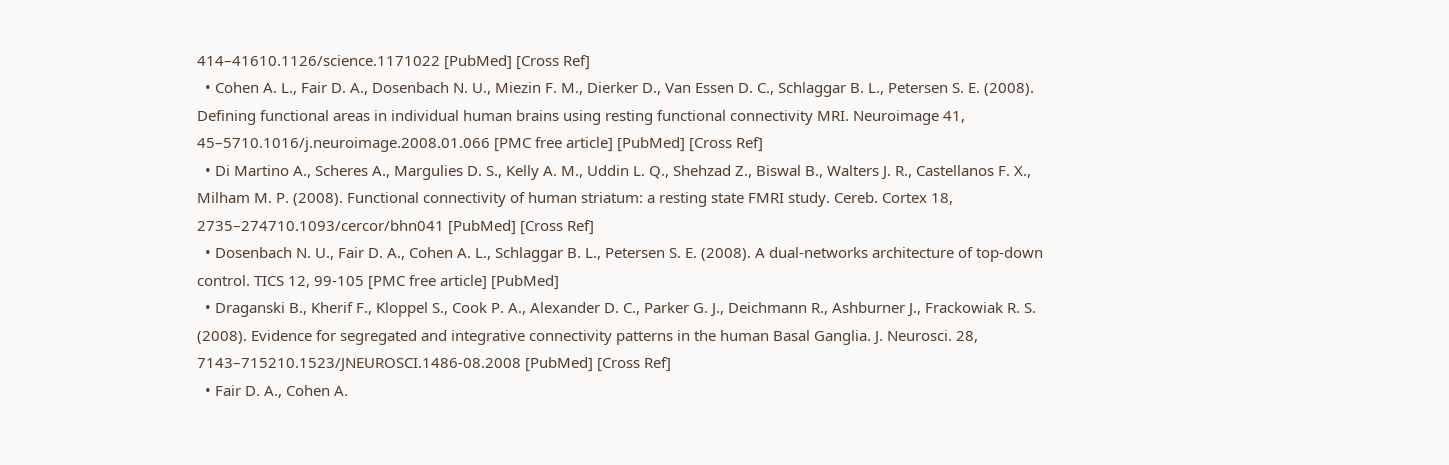414–41610.1126/science.1171022 [PubMed] [Cross Ref]
  • Cohen A. L., Fair D. A., Dosenbach N. U., Miezin F. M., Dierker D., Van Essen D. C., Schlaggar B. L., Petersen S. E. (2008). Defining functional areas in individual human brains using resting functional connectivity MRI. Neuroimage 41, 45–5710.1016/j.neuroimage.2008.01.066 [PMC free article] [PubMed] [Cross Ref]
  • Di Martino A., Scheres A., Margulies D. S., Kelly A. M., Uddin L. Q., Shehzad Z., Biswal B., Walters J. R., Castellanos F. X., Milham M. P. (2008). Functional connectivity of human striatum: a resting state FMRI study. Cereb. Cortex 18, 2735–274710.1093/cercor/bhn041 [PubMed] [Cross Ref]
  • Dosenbach N. U., Fair D. A., Cohen A. L., Schlaggar B. L., Petersen S. E. (2008). A dual-networks architecture of top-down control. TICS 12, 99-105 [PMC free article] [PubMed]
  • Draganski B., Kherif F., Kloppel S., Cook P. A., Alexander D. C., Parker G. J., Deichmann R., Ashburner J., Frackowiak R. S. (2008). Evidence for segregated and integrative connectivity patterns in the human Basal Ganglia. J. Neurosci. 28, 7143–715210.1523/JNEUROSCI.1486-08.2008 [PubMed] [Cross Ref]
  • Fair D. A., Cohen A.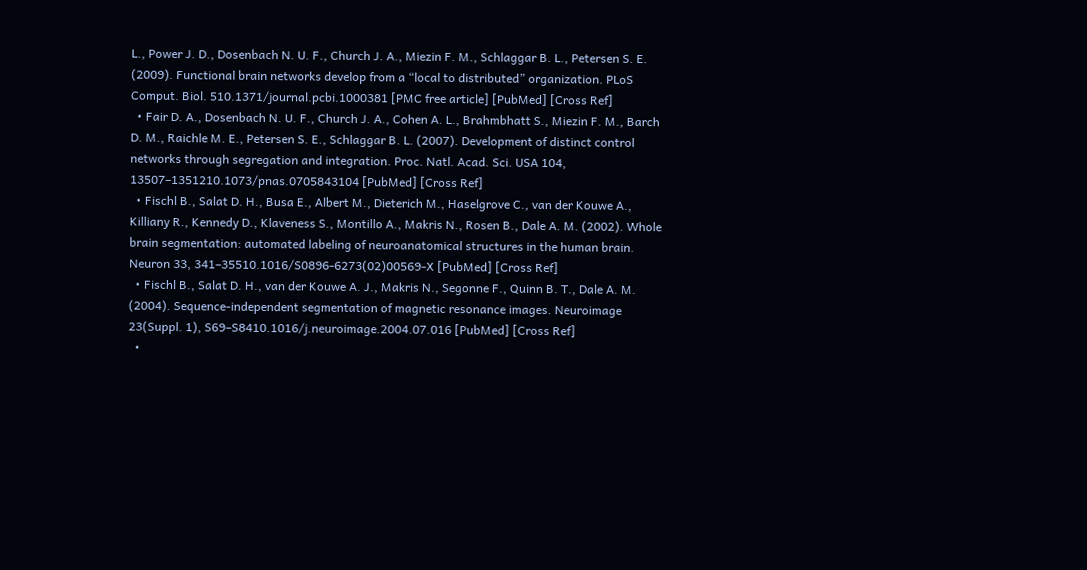L., Power J. D., Dosenbach N. U. F., Church J. A., Miezin F. M., Schlaggar B. L., Petersen S. E. (2009). Functional brain networks develop from a “local to distributed” organization. PLoS Comput. Biol. 510.1371/journal.pcbi.1000381 [PMC free article] [PubMed] [Cross Ref]
  • Fair D. A., Dosenbach N. U. F., Church J. A., Cohen A. L., Brahmbhatt S., Miezin F. M., Barch D. M., Raichle M. E., Petersen S. E., Schlaggar B. L. (2007). Development of distinct control networks through segregation and integration. Proc. Natl. Acad. Sci. USA 104, 13507–1351210.1073/pnas.0705843104 [PubMed] [Cross Ref]
  • Fischl B., Salat D. H., Busa E., Albert M., Dieterich M., Haselgrove C., van der Kouwe A., Killiany R., Kennedy D., Klaveness S., Montillo A., Makris N., Rosen B., Dale A. M. (2002). Whole brain segmentation: automated labeling of neuroanatomical structures in the human brain. Neuron 33, 341–35510.1016/S0896-6273(02)00569-X [PubMed] [Cross Ref]
  • Fischl B., Salat D. H., van der Kouwe A. J., Makris N., Segonne F., Quinn B. T., Dale A. M. (2004). Sequence-independent segmentation of magnetic resonance images. Neuroimage 23(Suppl. 1), S69–S8410.1016/j.neuroimage.2004.07.016 [PubMed] [Cross Ref]
  •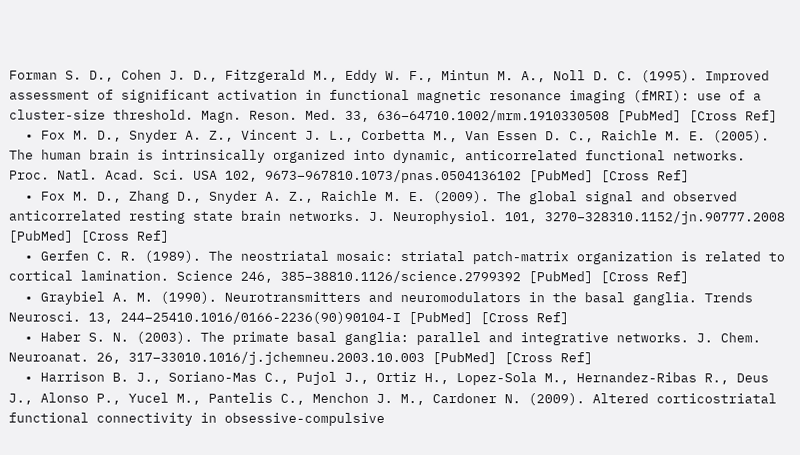Forman S. D., Cohen J. D., Fitzgerald M., Eddy W. F., Mintun M. A., Noll D. C. (1995). Improved assessment of significant activation in functional magnetic resonance imaging (fMRI): use of a cluster-size threshold. Magn. Reson. Med. 33, 636–64710.1002/mrm.1910330508 [PubMed] [Cross Ref]
  • Fox M. D., Snyder A. Z., Vincent J. L., Corbetta M., Van Essen D. C., Raichle M. E. (2005). The human brain is intrinsically organized into dynamic, anticorrelated functional networks. Proc. Natl. Acad. Sci. USA 102, 9673–967810.1073/pnas.0504136102 [PubMed] [Cross Ref]
  • Fox M. D., Zhang D., Snyder A. Z., Raichle M. E. (2009). The global signal and observed anticorrelated resting state brain networks. J. Neurophysiol. 101, 3270–328310.1152/jn.90777.2008 [PubMed] [Cross Ref]
  • Gerfen C. R. (1989). The neostriatal mosaic: striatal patch-matrix organization is related to cortical lamination. Science 246, 385–38810.1126/science.2799392 [PubMed] [Cross Ref]
  • Graybiel A. M. (1990). Neurotransmitters and neuromodulators in the basal ganglia. Trends Neurosci. 13, 244–25410.1016/0166-2236(90)90104-I [PubMed] [Cross Ref]
  • Haber S. N. (2003). The primate basal ganglia: parallel and integrative networks. J. Chem. Neuroanat. 26, 317–33010.1016/j.jchemneu.2003.10.003 [PubMed] [Cross Ref]
  • Harrison B. J., Soriano-Mas C., Pujol J., Ortiz H., Lopez-Sola M., Hernandez-Ribas R., Deus J., Alonso P., Yucel M., Pantelis C., Menchon J. M., Cardoner N. (2009). Altered corticostriatal functional connectivity in obsessive-compulsive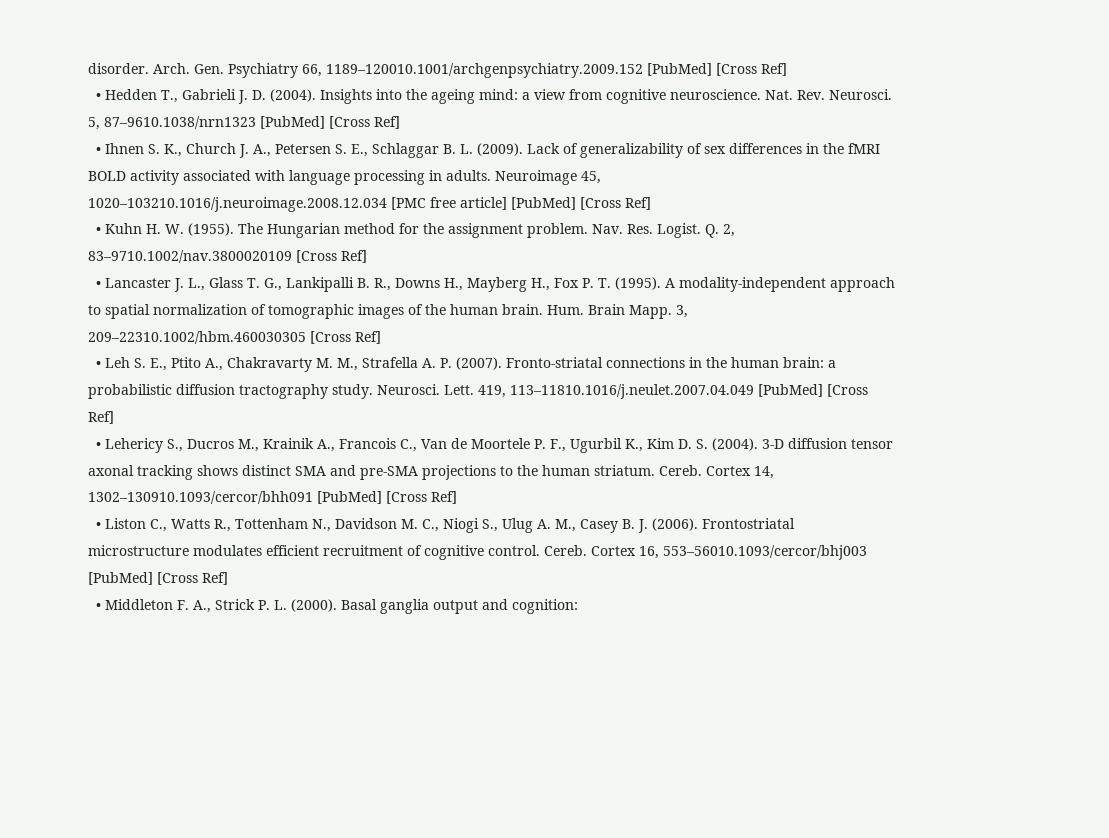disorder. Arch. Gen. Psychiatry 66, 1189–120010.1001/archgenpsychiatry.2009.152 [PubMed] [Cross Ref]
  • Hedden T., Gabrieli J. D. (2004). Insights into the ageing mind: a view from cognitive neuroscience. Nat. Rev. Neurosci. 5, 87–9610.1038/nrn1323 [PubMed] [Cross Ref]
  • Ihnen S. K., Church J. A., Petersen S. E., Schlaggar B. L. (2009). Lack of generalizability of sex differences in the fMRI BOLD activity associated with language processing in adults. Neuroimage 45, 1020–103210.1016/j.neuroimage.2008.12.034 [PMC free article] [PubMed] [Cross Ref]
  • Kuhn H. W. (1955). The Hungarian method for the assignment problem. Nav. Res. Logist. Q. 2, 83–9710.1002/nav.3800020109 [Cross Ref]
  • Lancaster J. L., Glass T. G., Lankipalli B. R., Downs H., Mayberg H., Fox P. T. (1995). A modality-independent approach to spatial normalization of tomographic images of the human brain. Hum. Brain Mapp. 3, 209–22310.1002/hbm.460030305 [Cross Ref]
  • Leh S. E., Ptito A., Chakravarty M. M., Strafella A. P. (2007). Fronto-striatal connections in the human brain: a probabilistic diffusion tractography study. Neurosci. Lett. 419, 113–11810.1016/j.neulet.2007.04.049 [PubMed] [Cross Ref]
  • Lehericy S., Ducros M., Krainik A., Francois C., Van de Moortele P. F., Ugurbil K., Kim D. S. (2004). 3-D diffusion tensor axonal tracking shows distinct SMA and pre-SMA projections to the human striatum. Cereb. Cortex 14, 1302–130910.1093/cercor/bhh091 [PubMed] [Cross Ref]
  • Liston C., Watts R., Tottenham N., Davidson M. C., Niogi S., Ulug A. M., Casey B. J. (2006). Frontostriatal microstructure modulates efficient recruitment of cognitive control. Cereb. Cortex 16, 553–56010.1093/cercor/bhj003 [PubMed] [Cross Ref]
  • Middleton F. A., Strick P. L. (2000). Basal ganglia output and cognition: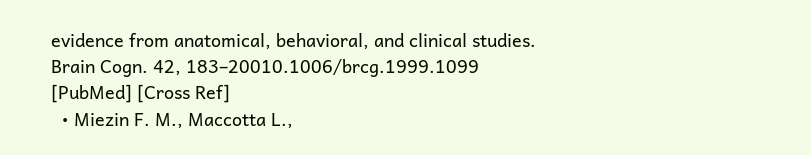evidence from anatomical, behavioral, and clinical studies. Brain Cogn. 42, 183–20010.1006/brcg.1999.1099 [PubMed] [Cross Ref]
  • Miezin F. M., Maccotta L.,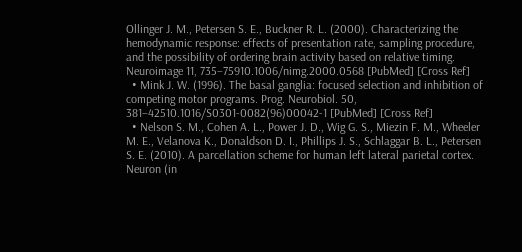Ollinger J. M., Petersen S. E., Buckner R. L. (2000). Characterizing the hemodynamic response: effects of presentation rate, sampling procedure, and the possibility of ordering brain activity based on relative timing. Neuroimage 11, 735–75910.1006/nimg.2000.0568 [PubMed] [Cross Ref]
  • Mink J. W. (1996). The basal ganglia: focused selection and inhibition of competing motor programs. Prog. Neurobiol. 50, 381–42510.1016/S0301-0082(96)00042-1 [PubMed] [Cross Ref]
  • Nelson S. M., Cohen A. L., Power J. D., Wig G. S., Miezin F. M., Wheeler M. E., Velanova K., Donaldson D. I., Phillips J. S., Schlaggar B. L., Petersen S. E. (2010). A parcellation scheme for human left lateral parietal cortex. Neuron (in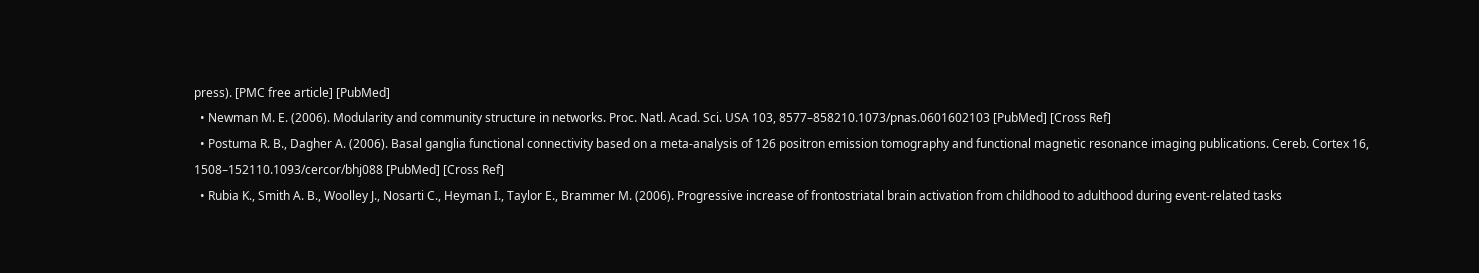press). [PMC free article] [PubMed]
  • Newman M. E. (2006). Modularity and community structure in networks. Proc. Natl. Acad. Sci. USA 103, 8577–858210.1073/pnas.0601602103 [PubMed] [Cross Ref]
  • Postuma R. B., Dagher A. (2006). Basal ganglia functional connectivity based on a meta-analysis of 126 positron emission tomography and functional magnetic resonance imaging publications. Cereb. Cortex 16, 1508–152110.1093/cercor/bhj088 [PubMed] [Cross Ref]
  • Rubia K., Smith A. B., Woolley J., Nosarti C., Heyman I., Taylor E., Brammer M. (2006). Progressive increase of frontostriatal brain activation from childhood to adulthood during event-related tasks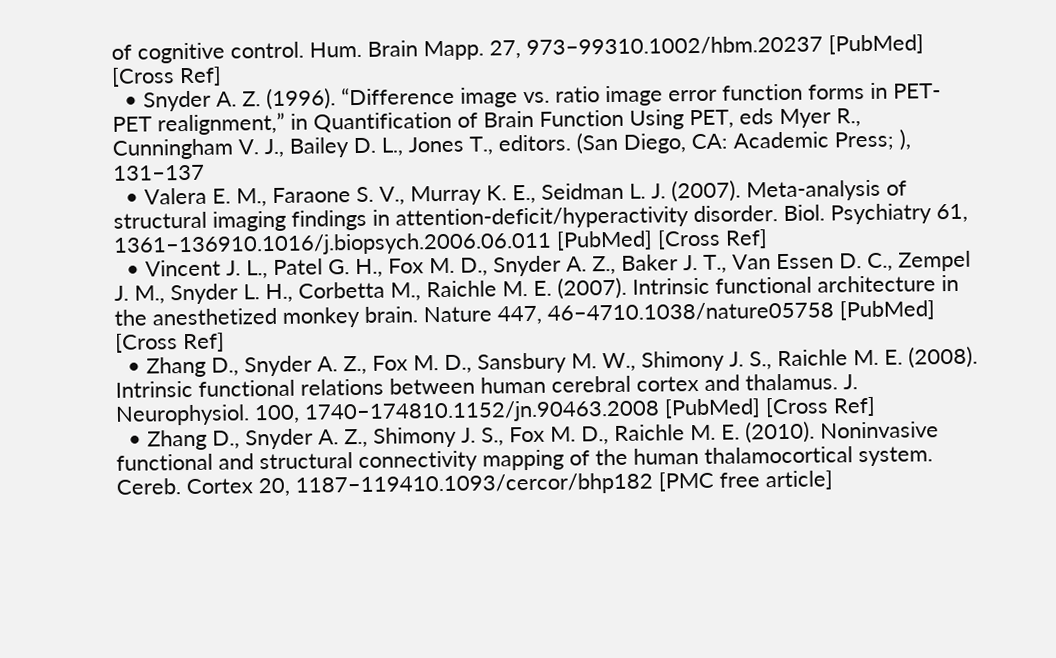of cognitive control. Hum. Brain Mapp. 27, 973–99310.1002/hbm.20237 [PubMed] [Cross Ref]
  • Snyder A. Z. (1996). “Difference image vs. ratio image error function forms in PET-PET realignment,” in Quantification of Brain Function Using PET, eds Myer R., Cunningham V. J., Bailey D. L., Jones T., editors. (San Diego, CA: Academic Press; ), 131–137
  • Valera E. M., Faraone S. V., Murray K. E., Seidman L. J. (2007). Meta-analysis of structural imaging findings in attention-deficit/hyperactivity disorder. Biol. Psychiatry 61, 1361–136910.1016/j.biopsych.2006.06.011 [PubMed] [Cross Ref]
  • Vincent J. L., Patel G. H., Fox M. D., Snyder A. Z., Baker J. T., Van Essen D. C., Zempel J. M., Snyder L. H., Corbetta M., Raichle M. E. (2007). Intrinsic functional architecture in the anesthetized monkey brain. Nature 447, 46–4710.1038/nature05758 [PubMed] [Cross Ref]
  • Zhang D., Snyder A. Z., Fox M. D., Sansbury M. W., Shimony J. S., Raichle M. E. (2008). Intrinsic functional relations between human cerebral cortex and thalamus. J. Neurophysiol. 100, 1740–174810.1152/jn.90463.2008 [PubMed] [Cross Ref]
  • Zhang D., Snyder A. Z., Shimony J. S., Fox M. D., Raichle M. E. (2010). Noninvasive functional and structural connectivity mapping of the human thalamocortical system. Cereb. Cortex 20, 1187–119410.1093/cercor/bhp182 [PMC free article]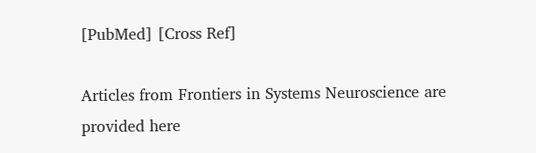[PubMed] [Cross Ref]

Articles from Frontiers in Systems Neuroscience are provided here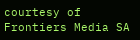courtesy of Frontiers Media SA